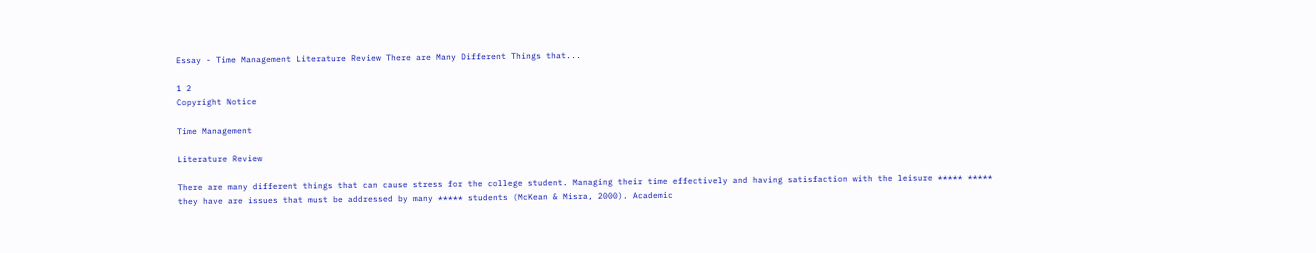Essay - Time Management Literature Review There are Many Different Things that...

1 2
Copyright Notice

Time Management

Literature Review

There are many different things that can cause stress for the college student. Managing their time effectively and having satisfaction with the leisure ***** ***** they have are issues that must be addressed by many ***** students (McKean & Misra, 2000). Academic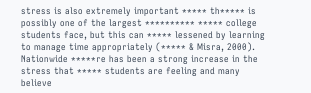stress is also extremely important ***** th***** is possibly one of the largest ********** ***** college students face, but this can ***** lessened by learning to manage time appropriately (***** & Misra, 2000). Nationwide *****re has been a strong increase in the stress that ***** students are feeling and many believe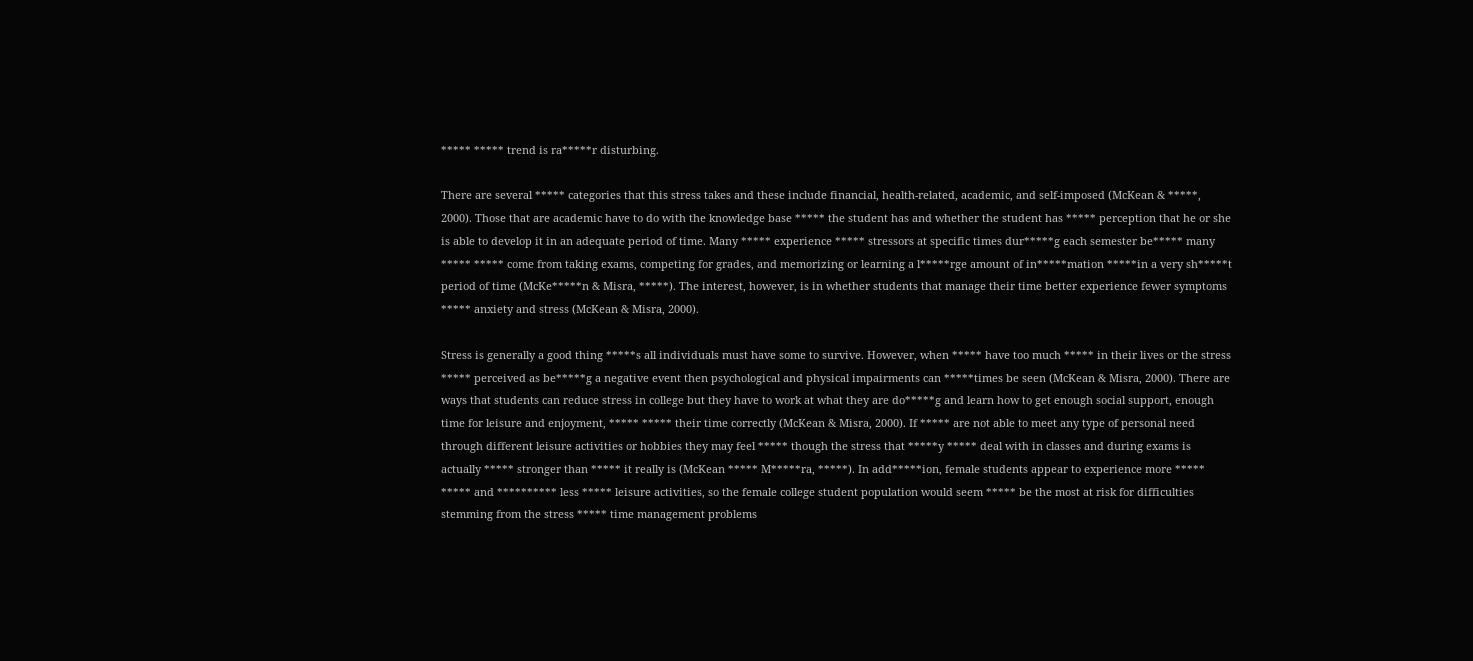***** ***** trend is ra*****r disturbing.

There are several ***** categories that this stress takes and these include financial, health-related, academic, and self-imposed (McKean & *****, 2000). Those that are academic have to do with the knowledge base ***** the student has and whether the student has ***** perception that he or she is able to develop it in an adequate period of time. Many ***** experience ***** stressors at specific times dur*****g each semester be***** many ***** ***** come from taking exams, competing for grades, and memorizing or learning a l*****rge amount of in*****mation *****in a very sh*****t period of time (McKe*****n & Misra, *****). The interest, however, is in whether students that manage their time better experience fewer symptoms ***** anxiety and stress (McKean & Misra, 2000).

Stress is generally a good thing *****s all individuals must have some to survive. However, when ***** have too much ***** in their lives or the stress ***** perceived as be*****g a negative event then psychological and physical impairments can *****times be seen (McKean & Misra, 2000). There are ways that students can reduce stress in college but they have to work at what they are do*****g and learn how to get enough social support, enough time for leisure and enjoyment, ***** ***** their time correctly (McKean & Misra, 2000). If ***** are not able to meet any type of personal need through different leisure activities or hobbies they may feel ***** though the stress that *****y ***** deal with in classes and during exams is actually ***** stronger than ***** it really is (McKean ***** M*****ra, *****). In add*****ion, female students appear to experience more ***** ***** and ********** less ***** leisure activities, so the female college student population would seem ***** be the most at risk for difficulties stemming from the stress ***** time management problems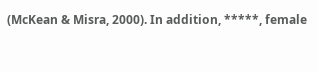(McKean & Misra, 2000). In addition, *****, female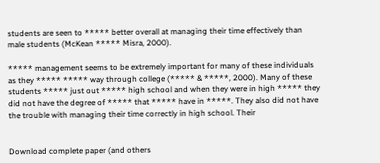students are seen to ***** better overall at managing their time effectively than male students (McKean ***** Misra, 2000).

***** management seems to be extremely important for many of these individuals as they ***** ***** way through college (***** & *****, 2000). Many of these students ***** just out ***** high school and when they were in high ***** they did not have the degree of ***** that ***** have in *****. They also did not have the trouble with managing their time correctly in high school. Their


Download complete paper (and others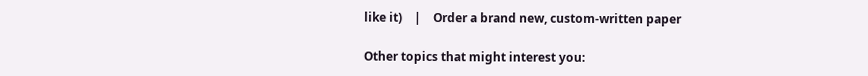like it)    |    Order a brand new, custom-written paper

Other topics that might interest you: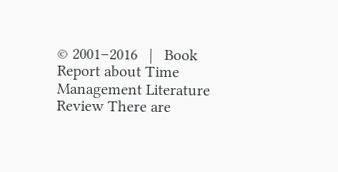© 2001–2016   |   Book Report about Time Management Literature Review There are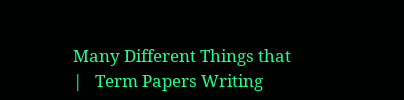Many Different Things that   |   Term Papers Writing